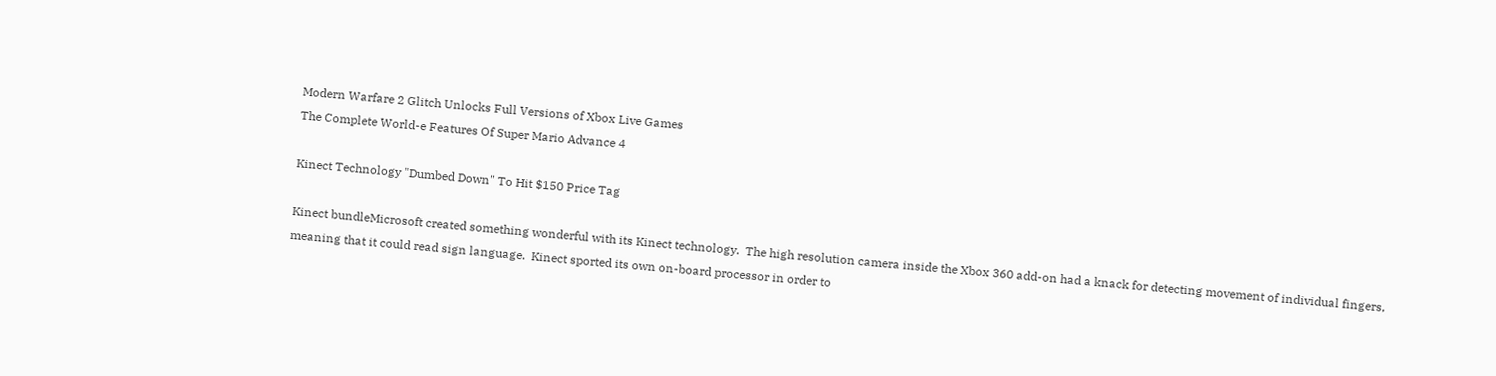Modern Warfare 2 Glitch Unlocks Full Versions of Xbox Live Games
The Complete World-e Features Of Super Mario Advance 4

Kinect Technology "Dumbed Down" To Hit $150 Price Tag

Kinect bundleMicrosoft created something wonderful with its Kinect technology.  The high resolution camera inside the Xbox 360 add-on had a knack for detecting movement of individual fingers, meaning that it could read sign language.  Kinect sported its own on-board processor in order to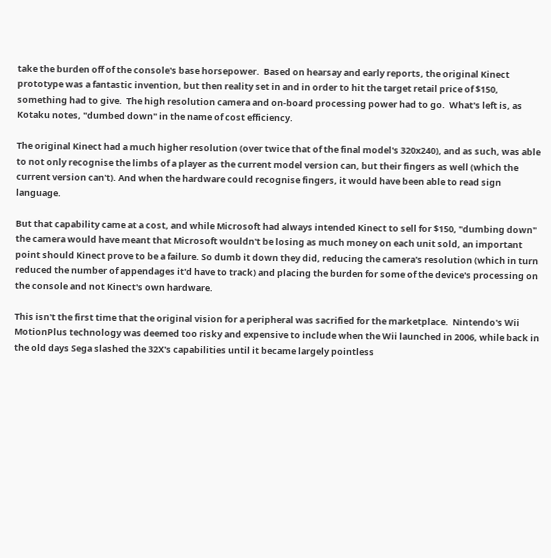take the burden off of the console's base horsepower.  Based on hearsay and early reports, the original Kinect prototype was a fantastic invention, but then reality set in and in order to hit the target retail price of $150, something had to give.  The high resolution camera and on-board processing power had to go.  What's left is, as Kotaku notes, "dumbed down" in the name of cost efficiency.

The original Kinect had a much higher resolution (over twice that of the final model's 320x240), and as such, was able to not only recognise the limbs of a player as the current model version can, but their fingers as well (which the current version can't). And when the hardware could recognise fingers, it would have been able to read sign language.

But that capability came at a cost, and while Microsoft had always intended Kinect to sell for $150, "dumbing down" the camera would have meant that Microsoft wouldn't be losing as much money on each unit sold, an important point should Kinect prove to be a failure. So dumb it down they did, reducing the camera's resolution (which in turn reduced the number of appendages it'd have to track) and placing the burden for some of the device's processing on the console and not Kinect's own hardware.

This isn't the first time that the original vision for a peripheral was sacrified for the marketplace.  Nintendo's Wii MotionPlus technology was deemed too risky and expensive to include when the Wii launched in 2006, while back in the old days Sega slashed the 32X's capabilities until it became largely pointless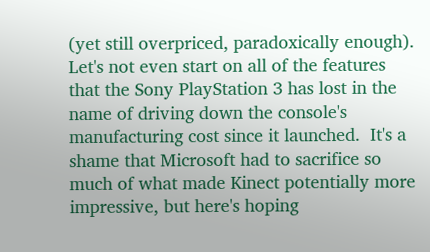(yet still overpriced, paradoxically enough).  Let's not even start on all of the features that the Sony PlayStation 3 has lost in the name of driving down the console's manufacturing cost since it launched.  It's a shame that Microsoft had to sacrifice so much of what made Kinect potentially more impressive, but here's hoping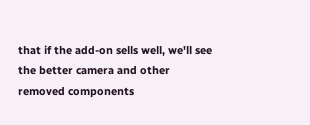that if the add-on sells well, we'll see the better camera and other removed components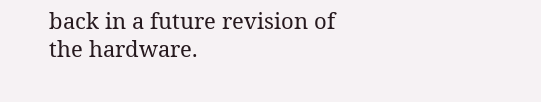back in a future revision of the hardware.